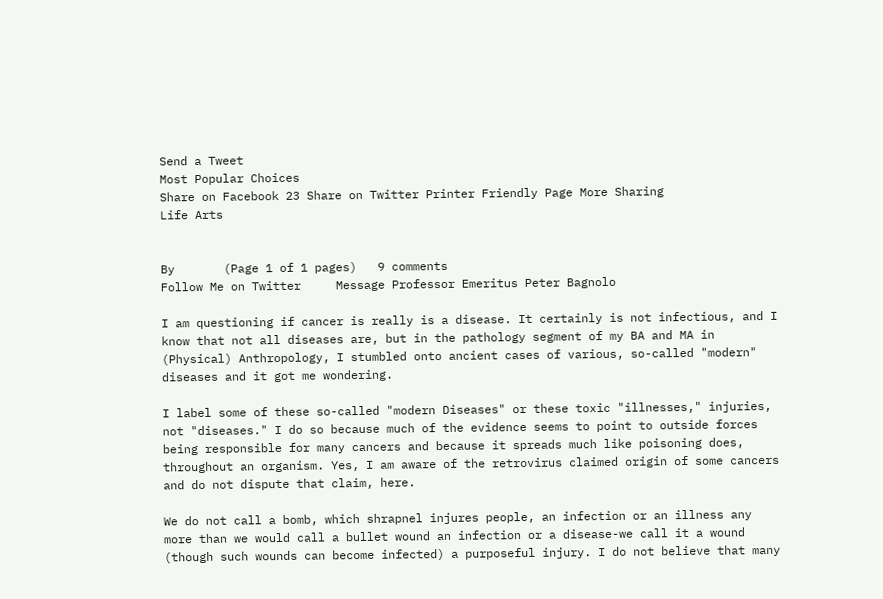Send a Tweet
Most Popular Choices
Share on Facebook 23 Share on Twitter Printer Friendly Page More Sharing
Life Arts


By       (Page 1 of 1 pages)   9 comments
Follow Me on Twitter     Message Professor Emeritus Peter Bagnolo

I am questioning if cancer is really is a disease. It certainly is not infectious, and I know that not all diseases are, but in the pathology segment of my BA and MA in (Physical) Anthropology, I stumbled onto ancient cases of various, so-called "modern" diseases and it got me wondering.

I label some of these so-called "modern Diseases" or these toxic "illnesses," injuries, not "diseases." I do so because much of the evidence seems to point to outside forces being responsible for many cancers and because it spreads much like poisoning does, throughout an organism. Yes, I am aware of the retrovirus claimed origin of some cancers and do not dispute that claim, here.

We do not call a bomb, which shrapnel injures people, an infection or an illness any more than we would call a bullet wound an infection or a disease-we call it a wound (though such wounds can become infected) a purposeful injury. I do not believe that many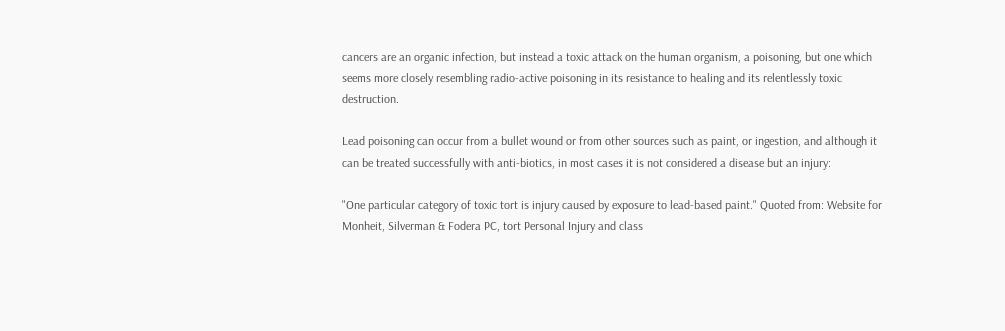cancers are an organic infection, but instead a toxic attack on the human organism, a poisoning, but one which seems more closely resembling radio-active poisoning in its resistance to healing and its relentlessly toxic destruction.

Lead poisoning can occur from a bullet wound or from other sources such as paint, or ingestion, and although it can be treated successfully with anti-biotics, in most cases it is not considered a disease but an injury:

"One particular category of toxic tort is injury caused by exposure to lead-based paint." Quoted from: Website for Monheit, Silverman & Fodera PC, tort Personal Injury and class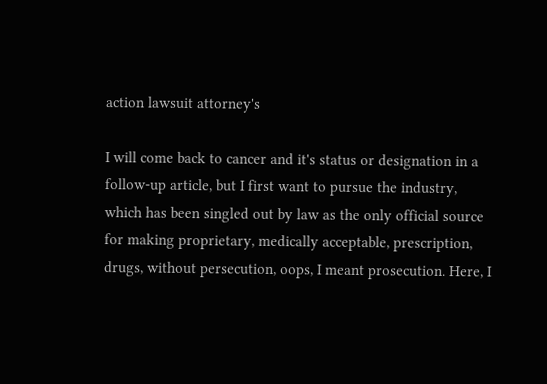action lawsuit attorney's

I will come back to cancer and it's status or designation in a follow-up article, but I first want to pursue the industry, which has been singled out by law as the only official source for making proprietary, medically acceptable, prescription, drugs, without persecution, oops, I meant prosecution. Here, I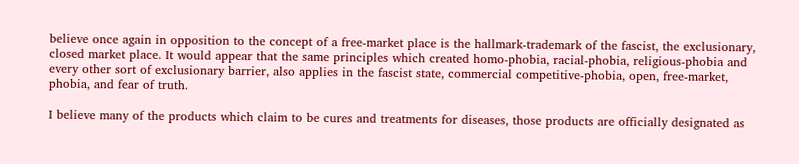believe once again in opposition to the concept of a free-market place is the hallmark-trademark of the fascist, the exclusionary, closed market place. It would appear that the same principles which created homo-phobia, racial-phobia, religious-phobia and every other sort of exclusionary barrier, also applies in the fascist state, commercial competitive-phobia, open, free-market, phobia, and fear of truth.

I believe many of the products which claim to be cures and treatments for diseases, those products are officially designated as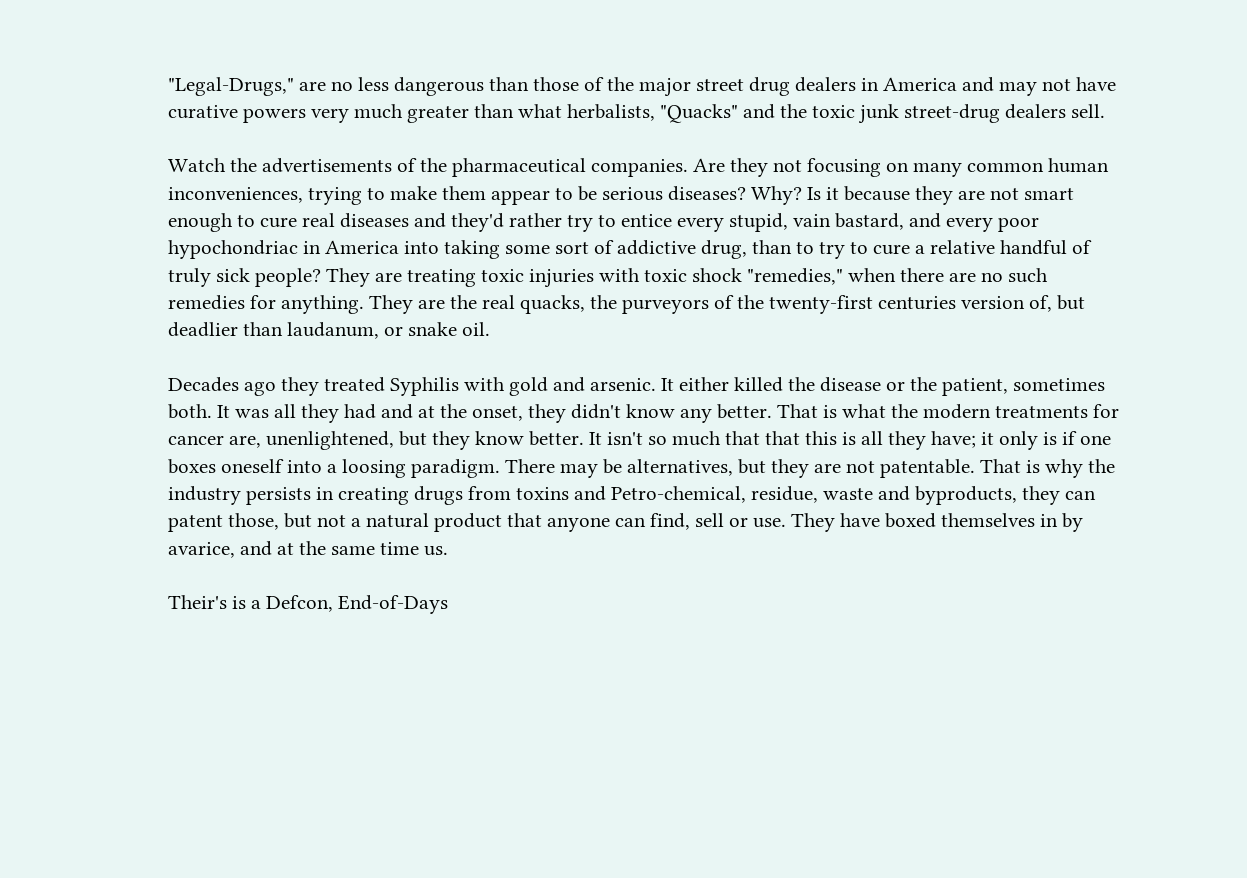"Legal-Drugs," are no less dangerous than those of the major street drug dealers in America and may not have curative powers very much greater than what herbalists, "Quacks" and the toxic junk street-drug dealers sell.

Watch the advertisements of the pharmaceutical companies. Are they not focusing on many common human inconveniences, trying to make them appear to be serious diseases? Why? Is it because they are not smart enough to cure real diseases and they'd rather try to entice every stupid, vain bastard, and every poor hypochondriac in America into taking some sort of addictive drug, than to try to cure a relative handful of truly sick people? They are treating toxic injuries with toxic shock "remedies," when there are no such remedies for anything. They are the real quacks, the purveyors of the twenty-first centuries version of, but deadlier than laudanum, or snake oil.

Decades ago they treated Syphilis with gold and arsenic. It either killed the disease or the patient, sometimes both. It was all they had and at the onset, they didn't know any better. That is what the modern treatments for cancer are, unenlightened, but they know better. It isn't so much that that this is all they have; it only is if one boxes oneself into a loosing paradigm. There may be alternatives, but they are not patentable. That is why the industry persists in creating drugs from toxins and Petro-chemical, residue, waste and byproducts, they can patent those, but not a natural product that anyone can find, sell or use. They have boxed themselves in by avarice, and at the same time us.

Their's is a Defcon, End-of-Days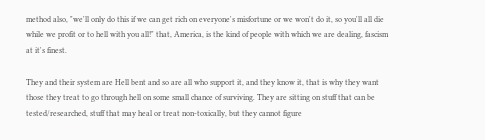method also, "we'll only do this if we can get rich on everyone's misfortune or we won't do it, so you'll all die while we profit or to hell with you all!" that, America, is the kind of people with which we are dealing, fascism at it's finest.

They and their system are Hell bent and so are all who support it, and they know it, that is why they want those they treat to go through hell on some small chance of surviving. They are sitting on stuff that can be tested/researched, stuff that may heal or treat non-toxically, but they cannot figure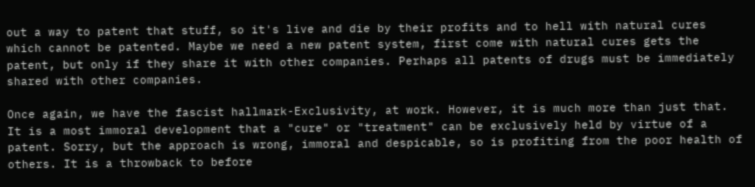out a way to patent that stuff, so it's live and die by their profits and to hell with natural cures which cannot be patented. Maybe we need a new patent system, first come with natural cures gets the patent, but only if they share it with other companies. Perhaps all patents of drugs must be immediately shared with other companies.

Once again, we have the fascist hallmark-Exclusivity, at work. However, it is much more than just that. It is a most immoral development that a "cure" or "treatment" can be exclusively held by virtue of a patent. Sorry, but the approach is wrong, immoral and despicable, so is profiting from the poor health of others. It is a throwback to before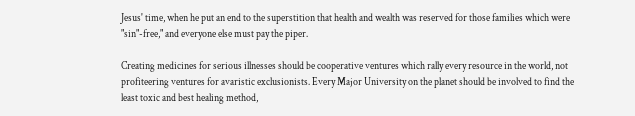Jesus' time, when he put an end to the superstition that health and wealth was reserved for those families which were "sin"-free," and everyone else must pay the piper.

Creating medicines for serious illnesses should be cooperative ventures which rally every resource in the world, not profiteering ventures for avaristic exclusionists. Every Major University on the planet should be involved to find the least toxic and best healing method,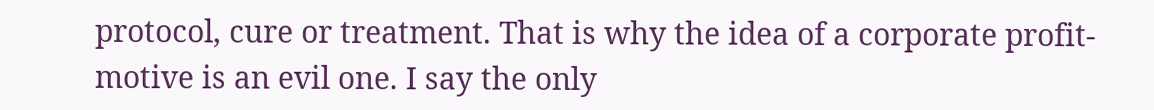protocol, cure or treatment. That is why the idea of a corporate profit-motive is an evil one. I say the only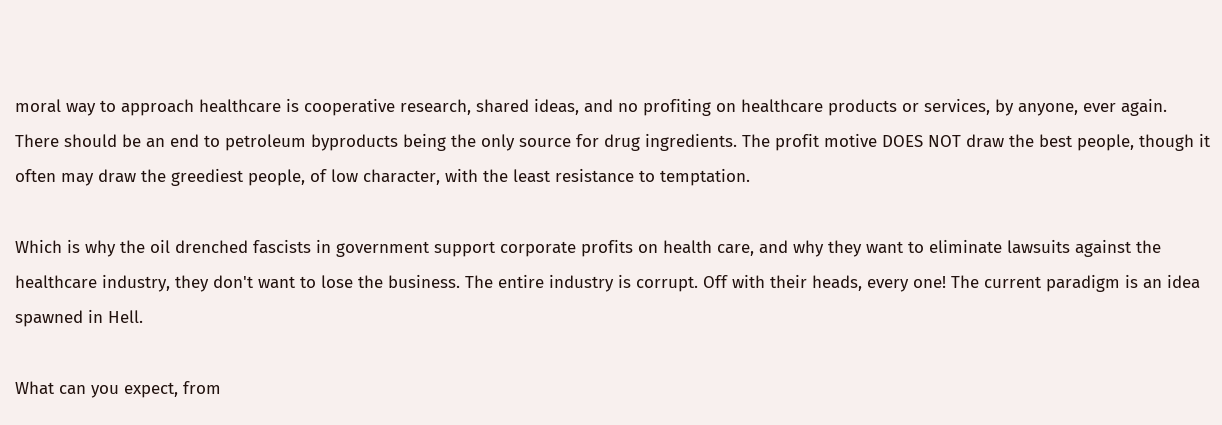moral way to approach healthcare is cooperative research, shared ideas, and no profiting on healthcare products or services, by anyone, ever again. There should be an end to petroleum byproducts being the only source for drug ingredients. The profit motive DOES NOT draw the best people, though it often may draw the greediest people, of low character, with the least resistance to temptation.

Which is why the oil drenched fascists in government support corporate profits on health care, and why they want to eliminate lawsuits against the healthcare industry, they don't want to lose the business. The entire industry is corrupt. Off with their heads, every one! The current paradigm is an idea spawned in Hell.

What can you expect, from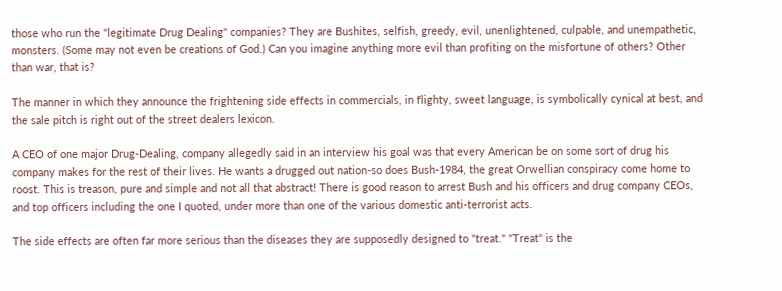those who run the "legitimate Drug Dealing" companies? They are Bushites, selfish, greedy, evil, unenlightened, culpable, and unempathetic, monsters. (Some may not even be creations of God.) Can you imagine anything more evil than profiting on the misfortune of others? Other than war, that is?

The manner in which they announce the frightening side effects in commercials, in flighty, sweet language, is symbolically cynical at best, and the sale pitch is right out of the street dealers lexicon.

A CEO of one major Drug-Dealing, company allegedly said in an interview his goal was that every American be on some sort of drug his company makes for the rest of their lives. He wants a drugged out nation-so does Bush-1984, the great Orwellian conspiracy come home to roost. This is treason, pure and simple and not all that abstract! There is good reason to arrest Bush and his officers and drug company CEOs, and top officers including the one I quoted, under more than one of the various domestic anti-terrorist acts.

The side effects are often far more serious than the diseases they are supposedly designed to "treat." "Treat" is the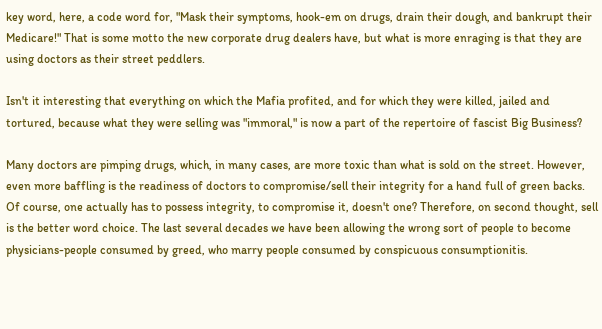key word, here, a code word for, "Mask their symptoms, hook-em on drugs, drain their dough, and bankrupt their Medicare!" That is some motto the new corporate drug dealers have, but what is more enraging is that they are using doctors as their street peddlers.

Isn't it interesting that everything on which the Mafia profited, and for which they were killed, jailed and tortured, because what they were selling was "immoral," is now a part of the repertoire of fascist Big Business?

Many doctors are pimping drugs, which, in many cases, are more toxic than what is sold on the street. However, even more baffling is the readiness of doctors to compromise/sell their integrity for a hand full of green backs. Of course, one actually has to possess integrity, to compromise it, doesn't one? Therefore, on second thought, sell is the better word choice. The last several decades we have been allowing the wrong sort of people to become physicians-people consumed by greed, who marry people consumed by conspicuous consumptionitis.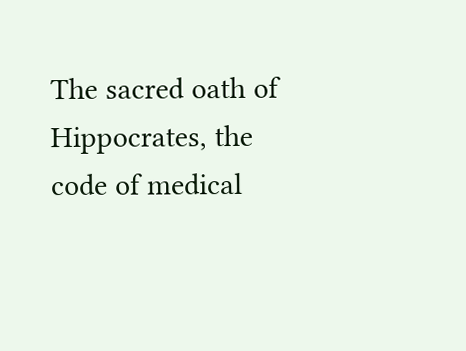The sacred oath of Hippocrates, the code of medical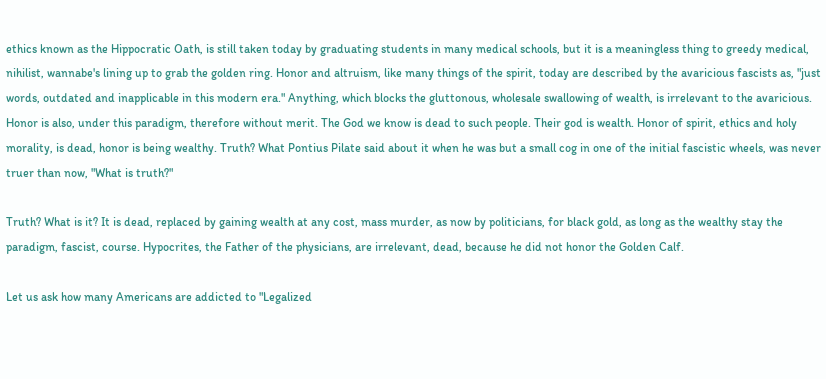ethics known as the Hippocratic Oath, is still taken today by graduating students in many medical schools, but it is a meaningless thing to greedy medical, nihilist, wannabe's lining up to grab the golden ring. Honor and altruism, like many things of the spirit, today are described by the avaricious fascists as, "just words, outdated and inapplicable in this modern era." Anything, which blocks the gluttonous, wholesale swallowing of wealth, is irrelevant to the avaricious. Honor is also, under this paradigm, therefore without merit. The God we know is dead to such people. Their god is wealth. Honor of spirit, ethics and holy morality, is dead, honor is being wealthy. Truth? What Pontius Pilate said about it when he was but a small cog in one of the initial fascistic wheels, was never truer than now, "What is truth?"

Truth? What is it? It is dead, replaced by gaining wealth at any cost, mass murder, as now by politicians, for black gold, as long as the wealthy stay the paradigm, fascist, course. Hypocrites, the Father of the physicians, are irrelevant, dead, because he did not honor the Golden Calf.

Let us ask how many Americans are addicted to "Legalized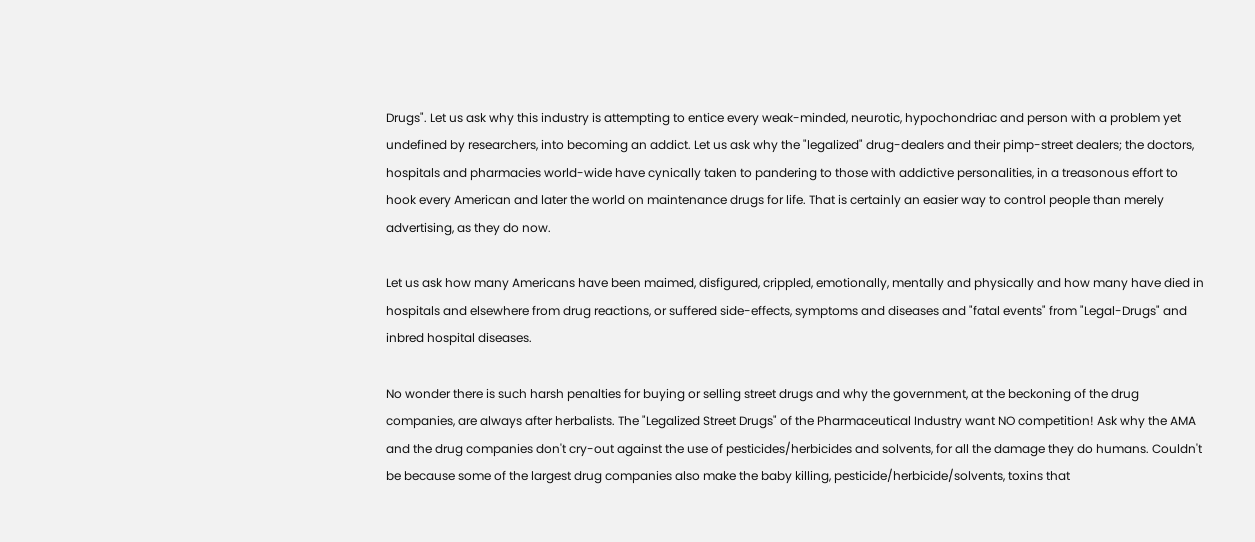Drugs". Let us ask why this industry is attempting to entice every weak-minded, neurotic, hypochondriac and person with a problem yet undefined by researchers, into becoming an addict. Let us ask why the "legalized" drug-dealers and their pimp-street dealers; the doctors, hospitals and pharmacies world-wide have cynically taken to pandering to those with addictive personalities, in a treasonous effort to hook every American and later the world on maintenance drugs for life. That is certainly an easier way to control people than merely advertising, as they do now.

Let us ask how many Americans have been maimed, disfigured, crippled, emotionally, mentally and physically and how many have died in hospitals and elsewhere from drug reactions, or suffered side-effects, symptoms and diseases and "fatal events" from "Legal-Drugs" and inbred hospital diseases.

No wonder there is such harsh penalties for buying or selling street drugs and why the government, at the beckoning of the drug companies, are always after herbalists. The "Legalized Street Drugs" of the Pharmaceutical Industry want NO competition! Ask why the AMA and the drug companies don't cry-out against the use of pesticides/herbicides and solvents, for all the damage they do humans. Couldn't be because some of the largest drug companies also make the baby killing, pesticide/herbicide/solvents, toxins that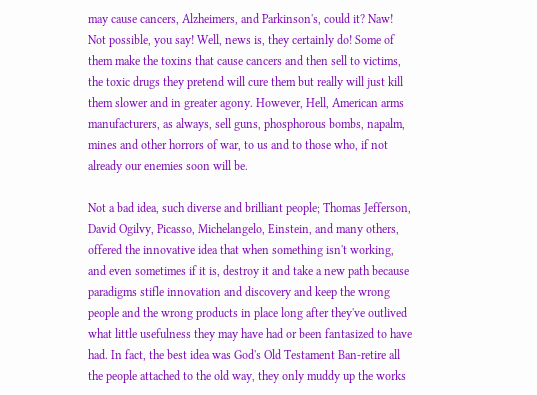may cause cancers, Alzheimers, and Parkinson's, could it? Naw! Not possible, you say! Well, news is, they certainly do! Some of them make the toxins that cause cancers and then sell to victims, the toxic drugs they pretend will cure them but really will just kill them slower and in greater agony. However, Hell, American arms manufacturers, as always, sell guns, phosphorous bombs, napalm, mines and other horrors of war, to us and to those who, if not already our enemies soon will be.

Not a bad idea, such diverse and brilliant people; Thomas Jefferson, David Ogilvy, Picasso, Michelangelo, Einstein, and many others, offered the innovative idea that when something isn't working, and even sometimes if it is, destroy it and take a new path because paradigms stifle innovation and discovery and keep the wrong people and the wrong products in place long after they've outlived what little usefulness they may have had or been fantasized to have had. In fact, the best idea was God's Old Testament Ban-retire all the people attached to the old way, they only muddy up the works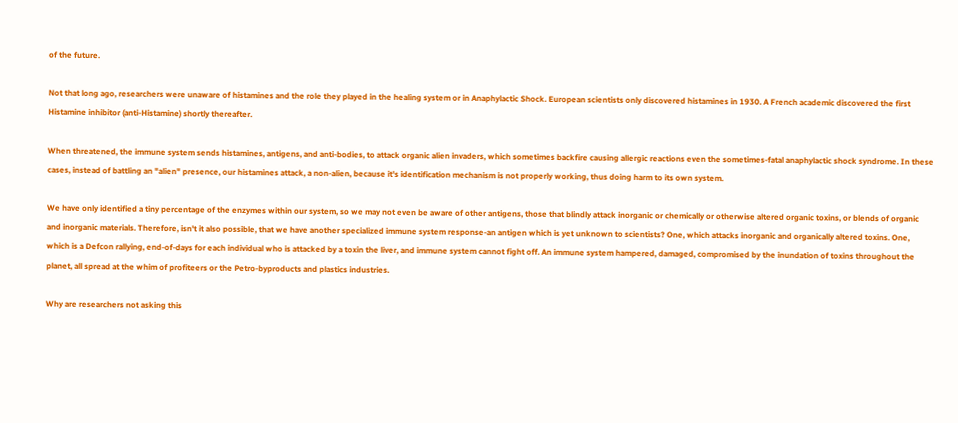of the future.

Not that long ago, researchers were unaware of histamines and the role they played in the healing system or in Anaphylactic Shock. European scientists only discovered histamines in 1930. A French academic discovered the first Histamine inhibitor (anti-Histamine) shortly thereafter.

When threatened, the immune system sends histamines, antigens, and anti-bodies, to attack organic alien invaders, which sometimes backfire causing allergic reactions even the sometimes-fatal anaphylactic shock syndrome. In these cases, instead of battling an "alien" presence, our histamines attack, a non-alien, because it's identification mechanism is not properly working, thus doing harm to its own system.

We have only identified a tiny percentage of the enzymes within our system, so we may not even be aware of other antigens, those that blindly attack inorganic or chemically or otherwise altered organic toxins, or blends of organic and inorganic materials. Therefore, isn't it also possible, that we have another specialized immune system response-an antigen which is yet unknown to scientists? One, which attacks inorganic and organically altered toxins. One, which is a Defcon rallying, end-of-days for each individual who is attacked by a toxin the liver, and immune system cannot fight off. An immune system hampered, damaged, compromised by the inundation of toxins throughout the planet, all spread at the whim of profiteers or the Petro-byproducts and plastics industries.

Why are researchers not asking this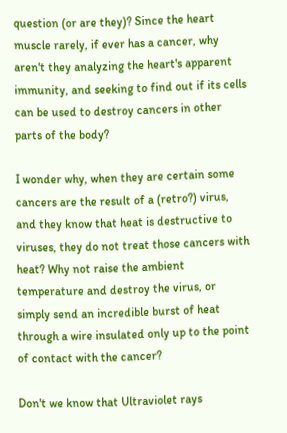question (or are they)? Since the heart muscle rarely, if ever has a cancer, why aren't they analyzing the heart's apparent immunity, and seeking to find out if its cells can be used to destroy cancers in other parts of the body?

I wonder why, when they are certain some cancers are the result of a (retro?) virus, and they know that heat is destructive to viruses, they do not treat those cancers with heat? Why not raise the ambient temperature and destroy the virus, or simply send an incredible burst of heat through a wire insulated only up to the point of contact with the cancer?

Don't we know that Ultraviolet rays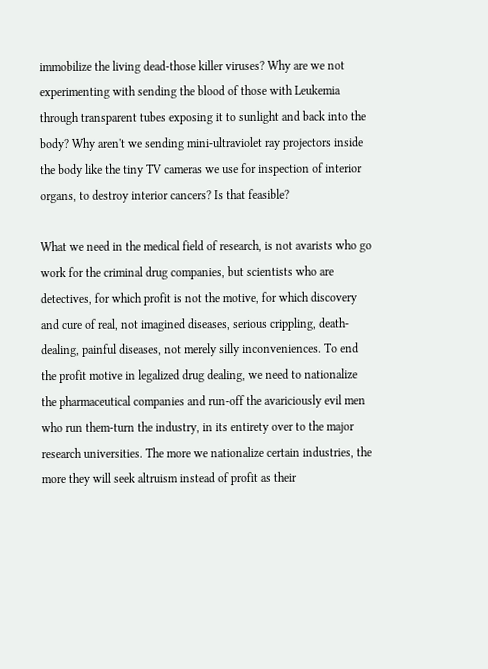immobilize the living dead-those killer viruses? Why are we not experimenting with sending the blood of those with Leukemia through transparent tubes exposing it to sunlight and back into the body? Why aren't we sending mini-ultraviolet ray projectors inside the body like the tiny TV cameras we use for inspection of interior organs, to destroy interior cancers? Is that feasible?

What we need in the medical field of research, is not avarists who go work for the criminal drug companies, but scientists who are detectives, for which profit is not the motive, for which discovery and cure of real, not imagined diseases, serious crippling, death-dealing, painful diseases, not merely silly inconveniences. To end the profit motive in legalized drug dealing, we need to nationalize the pharmaceutical companies and run-off the avariciously evil men who run them-turn the industry, in its entirety over to the major research universities. The more we nationalize certain industries, the more they will seek altruism instead of profit as their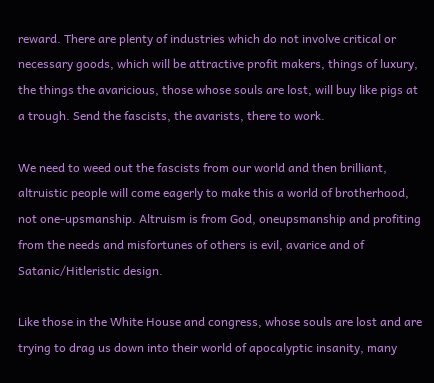reward. There are plenty of industries which do not involve critical or necessary goods, which will be attractive profit makers, things of luxury, the things the avaricious, those whose souls are lost, will buy like pigs at a trough. Send the fascists, the avarists, there to work.

We need to weed out the fascists from our world and then brilliant, altruistic people will come eagerly to make this a world of brotherhood, not one-upsmanship. Altruism is from God, oneupsmanship and profiting from the needs and misfortunes of others is evil, avarice and of Satanic/Hitleristic design.

Like those in the White House and congress, whose souls are lost and are trying to drag us down into their world of apocalyptic insanity, many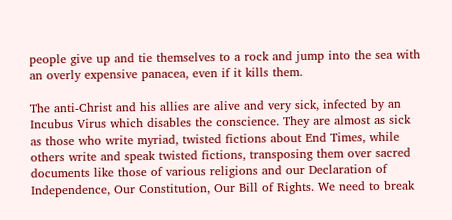people give up and tie themselves to a rock and jump into the sea with an overly expensive panacea, even if it kills them.

The anti-Christ and his allies are alive and very sick, infected by an Incubus Virus which disables the conscience. They are almost as sick as those who write myriad, twisted fictions about End Times, while others write and speak twisted fictions, transposing them over sacred documents like those of various religions and our Declaration of Independence, Our Constitution, Our Bill of Rights. We need to break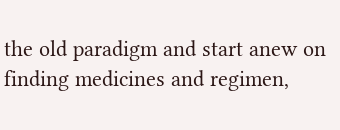the old paradigm and start anew on finding medicines and regimen,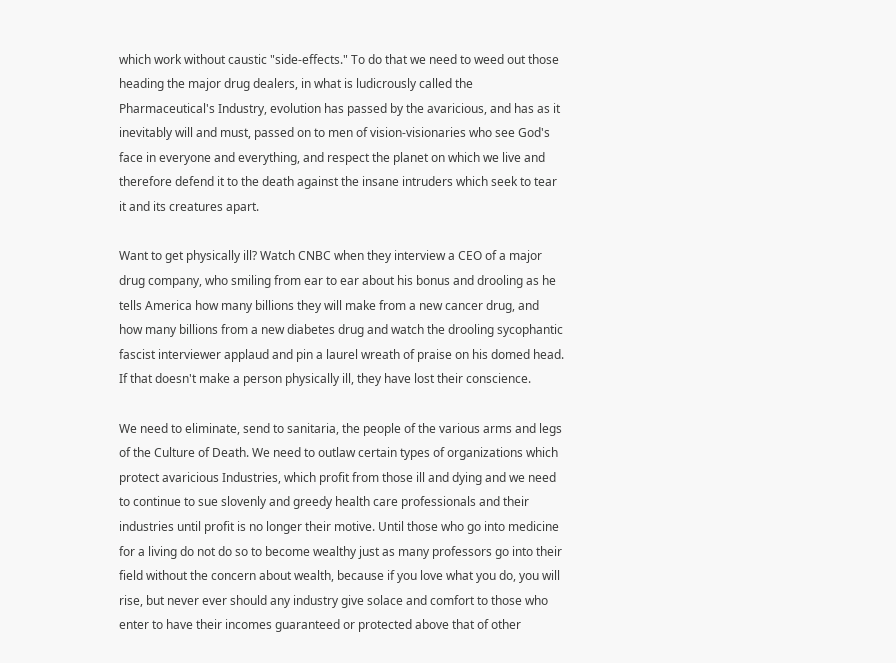which work without caustic "side-effects." To do that we need to weed out those heading the major drug dealers, in what is ludicrously called the Pharmaceutical's Industry, evolution has passed by the avaricious, and has as it inevitably will and must, passed on to men of vision-visionaries who see God's face in everyone and everything, and respect the planet on which we live and therefore defend it to the death against the insane intruders which seek to tear it and its creatures apart.

Want to get physically ill? Watch CNBC when they interview a CEO of a major drug company, who smiling from ear to ear about his bonus and drooling as he tells America how many billions they will make from a new cancer drug, and how many billions from a new diabetes drug and watch the drooling sycophantic fascist interviewer applaud and pin a laurel wreath of praise on his domed head. If that doesn't make a person physically ill, they have lost their conscience.

We need to eliminate, send to sanitaria, the people of the various arms and legs of the Culture of Death. We need to outlaw certain types of organizations which protect avaricious Industries, which profit from those ill and dying and we need to continue to sue slovenly and greedy health care professionals and their industries until profit is no longer their motive. Until those who go into medicine for a living do not do so to become wealthy just as many professors go into their field without the concern about wealth, because if you love what you do, you will rise, but never ever should any industry give solace and comfort to those who enter to have their incomes guaranteed or protected above that of other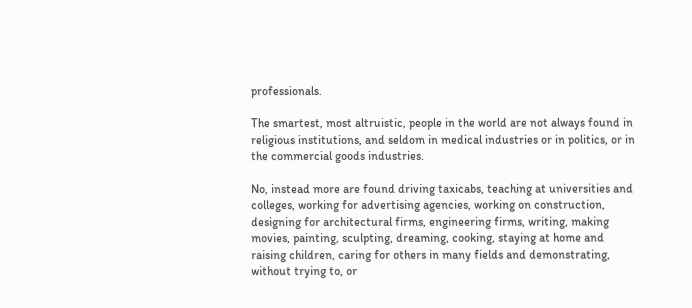professionals.

The smartest, most altruistic, people in the world are not always found in religious institutions, and seldom in medical industries or in politics, or in the commercial goods industries.

No, instead more are found driving taxicabs, teaching at universities and colleges, working for advertising agencies, working on construction, designing for architectural firms, engineering firms, writing, making movies, painting, sculpting, dreaming, cooking, staying at home and raising children, caring for others in many fields and demonstrating, without trying to, or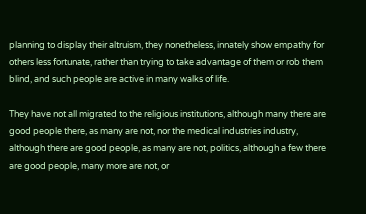planning to display their altruism, they nonetheless, innately show empathy for others less fortunate, rather than trying to take advantage of them or rob them blind, and such people are active in many walks of life.

They have not all migrated to the religious institutions, although many there are good people there, as many are not, nor the medical industries industry, although there are good people, as many are not, politics, although a few there are good people, many more are not, or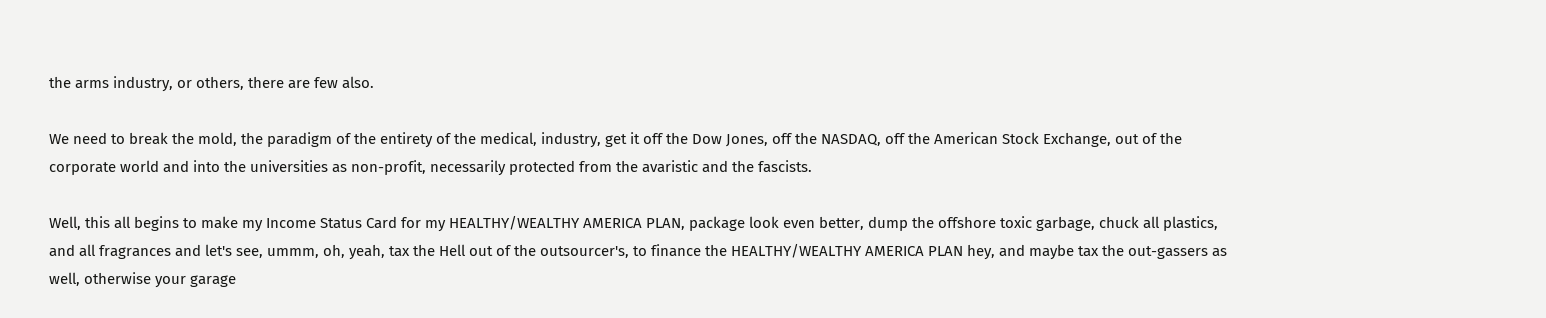the arms industry, or others, there are few also.

We need to break the mold, the paradigm of the entirety of the medical, industry, get it off the Dow Jones, off the NASDAQ, off the American Stock Exchange, out of the corporate world and into the universities as non-profit, necessarily protected from the avaristic and the fascists.

Well, this all begins to make my Income Status Card for my HEALTHY/WEALTHY AMERICA PLAN, package look even better, dump the offshore toxic garbage, chuck all plastics, and all fragrances and let's see, ummm, oh, yeah, tax the Hell out of the outsourcer's, to finance the HEALTHY/WEALTHY AMERICA PLAN hey, and maybe tax the out-gassers as well, otherwise your garage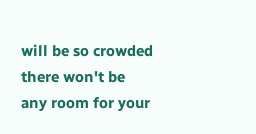will be so crowded there won't be any room for your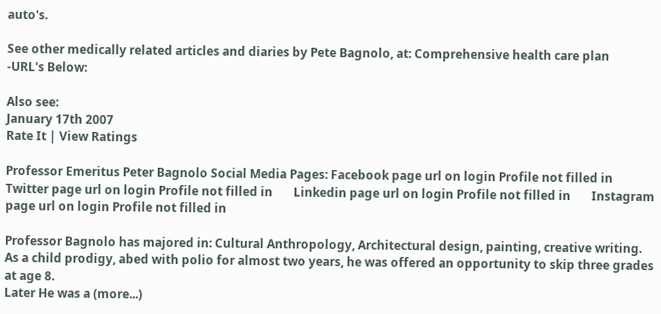auto's.

See other medically related articles and diaries by Pete Bagnolo, at: Comprehensive health care plan
-URL's Below:

Also see:
January 17th 2007
Rate It | View Ratings

Professor Emeritus Peter Bagnolo Social Media Pages: Facebook page url on login Profile not filled in       Twitter page url on login Profile not filled in       Linkedin page url on login Profile not filled in       Instagram page url on login Profile not filled in

Professor Bagnolo has majored in: Cultural Anthropology, Architectural design, painting, creative writing. As a child prodigy, abed with polio for almost two years, he was offered an opportunity to skip three grades at age 8.
Later He was a (more...)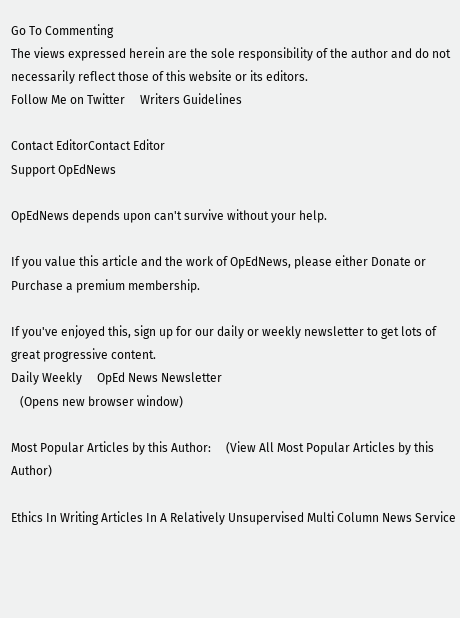Go To Commenting
The views expressed herein are the sole responsibility of the author and do not necessarily reflect those of this website or its editors.
Follow Me on Twitter     Writers Guidelines

Contact EditorContact Editor
Support OpEdNews

OpEdNews depends upon can't survive without your help.

If you value this article and the work of OpEdNews, please either Donate or Purchase a premium membership.

If you've enjoyed this, sign up for our daily or weekly newsletter to get lots of great progressive content.
Daily Weekly     OpEd News Newsletter
   (Opens new browser window)

Most Popular Articles by this Author:     (View All Most Popular Articles by this Author)

Ethics In Writing Articles In A Relatively Unsupervised Multi Column News Service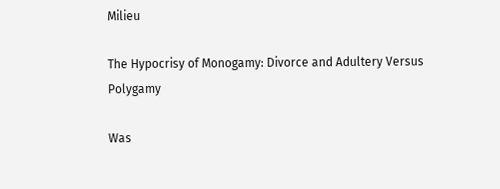Milieu

The Hypocrisy of Monogamy: Divorce and Adultery Versus Polygamy

Was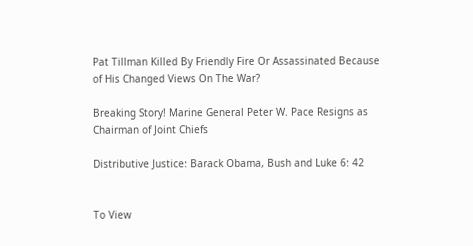Pat Tillman Killed By Friendly Fire Or Assassinated Because of His Changed Views On The War?

Breaking Story! Marine General Peter W. Pace Resigns as Chairman of Joint Chiefs

Distributive Justice: Barack Obama, Bush and Luke 6: 42


To View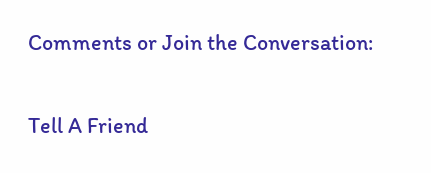Comments or Join the Conversation:

Tell A Friend